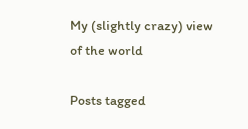My (slightly crazy) view of the world

Posts tagged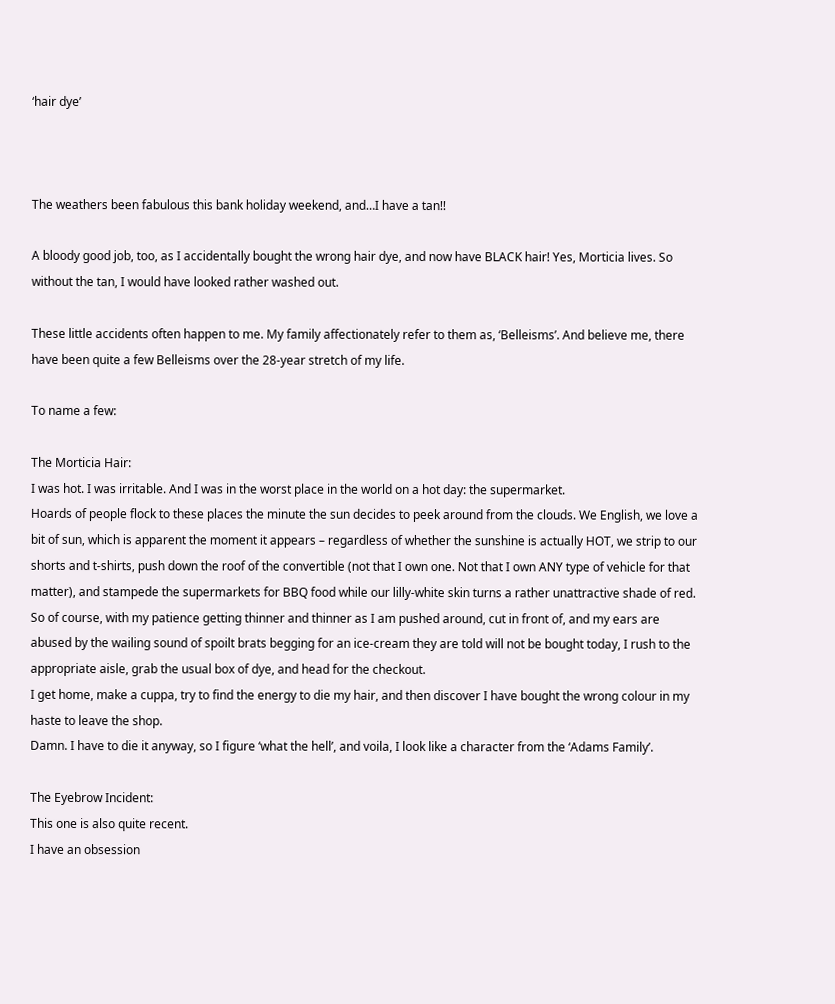‘hair dye’



The weathers been fabulous this bank holiday weekend, and…I have a tan!!

A bloody good job, too, as I accidentally bought the wrong hair dye, and now have BLACK hair! Yes, Morticia lives. So without the tan, I would have looked rather washed out.

These little accidents often happen to me. My family affectionately refer to them as, ‘Belleisms’. And believe me, there have been quite a few Belleisms over the 28-year stretch of my life.

To name a few:

The Morticia Hair:
I was hot. I was irritable. And I was in the worst place in the world on a hot day: the supermarket.
Hoards of people flock to these places the minute the sun decides to peek around from the clouds. We English, we love a bit of sun, which is apparent the moment it appears – regardless of whether the sunshine is actually HOT, we strip to our shorts and t-shirts, push down the roof of the convertible (not that I own one. Not that I own ANY type of vehicle for that matter), and stampede the supermarkets for BBQ food while our lilly-white skin turns a rather unattractive shade of red.
So of course, with my patience getting thinner and thinner as I am pushed around, cut in front of, and my ears are abused by the wailing sound of spoilt brats begging for an ice-cream they are told will not be bought today, I rush to the appropriate aisle, grab the usual box of dye, and head for the checkout.
I get home, make a cuppa, try to find the energy to die my hair, and then discover I have bought the wrong colour in my haste to leave the shop.
Damn. I have to die it anyway, so I figure ‘what the hell’, and voila, I look like a character from the ‘Adams Family’.

The Eyebrow Incident:
This one is also quite recent.
I have an obsession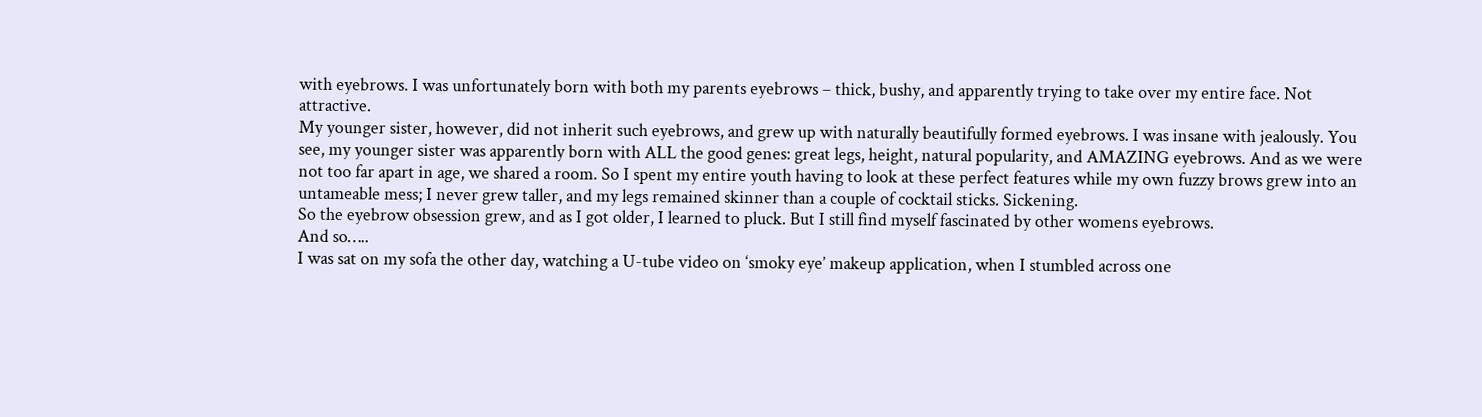with eyebrows. I was unfortunately born with both my parents eyebrows – thick, bushy, and apparently trying to take over my entire face. Not attractive.
My younger sister, however, did not inherit such eyebrows, and grew up with naturally beautifully formed eyebrows. I was insane with jealously. You see, my younger sister was apparently born with ALL the good genes: great legs, height, natural popularity, and AMAZING eyebrows. And as we were not too far apart in age, we shared a room. So I spent my entire youth having to look at these perfect features while my own fuzzy brows grew into an untameable mess; I never grew taller, and my legs remained skinner than a couple of cocktail sticks. Sickening.
So the eyebrow obsession grew, and as I got older, I learned to pluck. But I still find myself fascinated by other womens eyebrows.
And so…..
I was sat on my sofa the other day, watching a U-tube video on ‘smoky eye’ makeup application, when I stumbled across one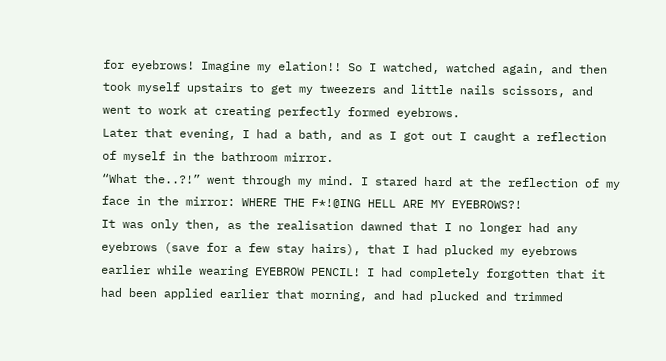for eyebrows! Imagine my elation!! So I watched, watched again, and then took myself upstairs to get my tweezers and little nails scissors, and went to work at creating perfectly formed eyebrows.
Later that evening, I had a bath, and as I got out I caught a reflection of myself in the bathroom mirror.
“What the..?!” went through my mind. I stared hard at the reflection of my face in the mirror: WHERE THE F*!@ING HELL ARE MY EYEBROWS?!
It was only then, as the realisation dawned that I no longer had any eyebrows (save for a few stay hairs), that I had plucked my eyebrows earlier while wearing EYEBROW PENCIL! I had completely forgotten that it had been applied earlier that morning, and had plucked and trimmed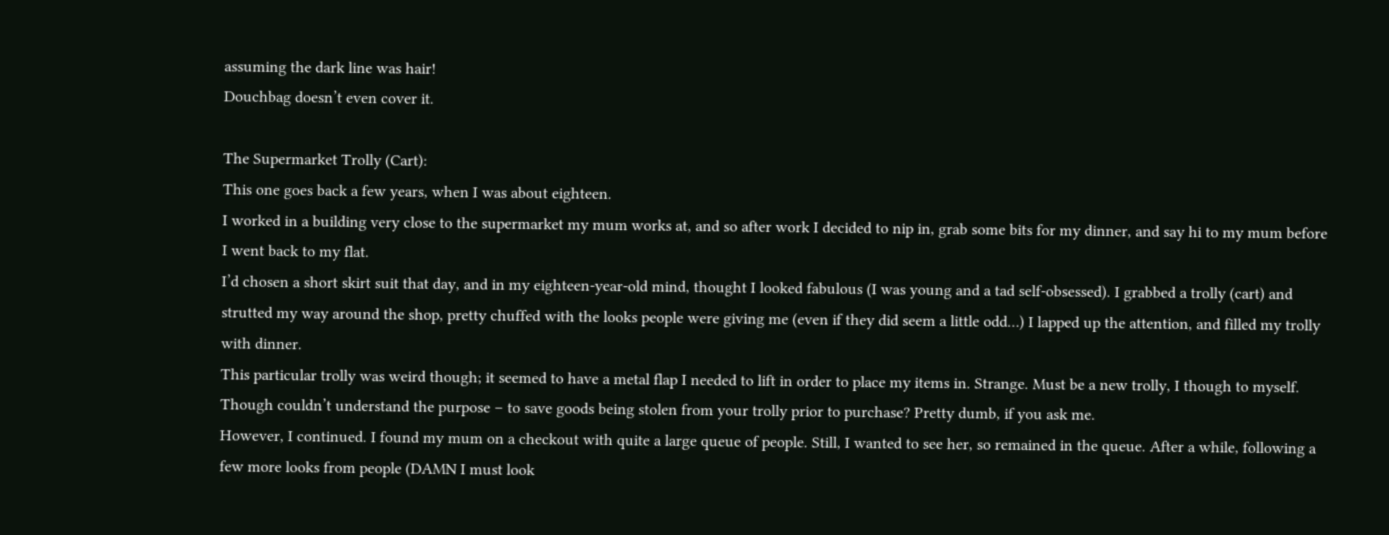assuming the dark line was hair!
Douchbag doesn’t even cover it.

The Supermarket Trolly (Cart):
This one goes back a few years, when I was about eighteen.
I worked in a building very close to the supermarket my mum works at, and so after work I decided to nip in, grab some bits for my dinner, and say hi to my mum before I went back to my flat.
I’d chosen a short skirt suit that day, and in my eighteen-year-old mind, thought I looked fabulous (I was young and a tad self-obsessed). I grabbed a trolly (cart) and strutted my way around the shop, pretty chuffed with the looks people were giving me (even if they did seem a little odd…) I lapped up the attention, and filled my trolly with dinner.
This particular trolly was weird though; it seemed to have a metal flap I needed to lift in order to place my items in. Strange. Must be a new trolly, I though to myself. Though couldn’t understand the purpose – to save goods being stolen from your trolly prior to purchase? Pretty dumb, if you ask me.
However, I continued. I found my mum on a checkout with quite a large queue of people. Still, I wanted to see her, so remained in the queue. After a while, following a few more looks from people (DAMN I must look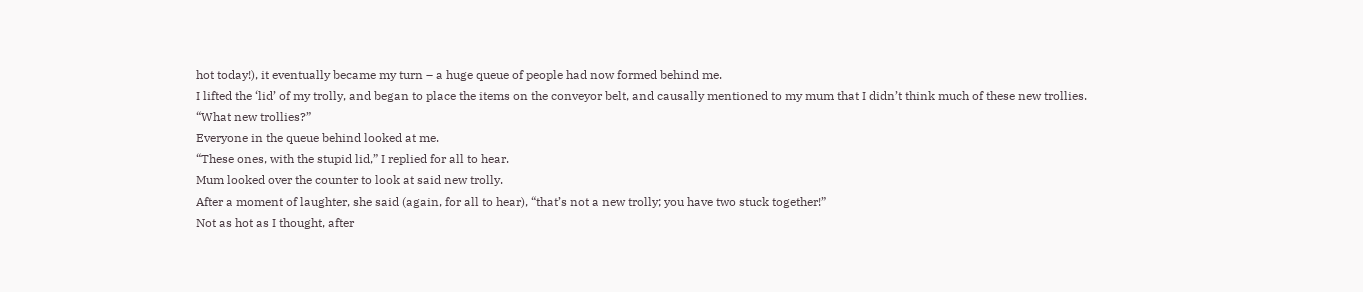hot today!), it eventually became my turn – a huge queue of people had now formed behind me.
I lifted the ‘lid’ of my trolly, and began to place the items on the conveyor belt, and causally mentioned to my mum that I didn’t think much of these new trollies.
“What new trollies?”
Everyone in the queue behind looked at me.
“These ones, with the stupid lid,” I replied for all to hear.
Mum looked over the counter to look at said new trolly.
After a moment of laughter, she said (again, for all to hear), “that’s not a new trolly; you have two stuck together!”
Not as hot as I thought, after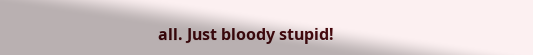all. Just bloody stupid!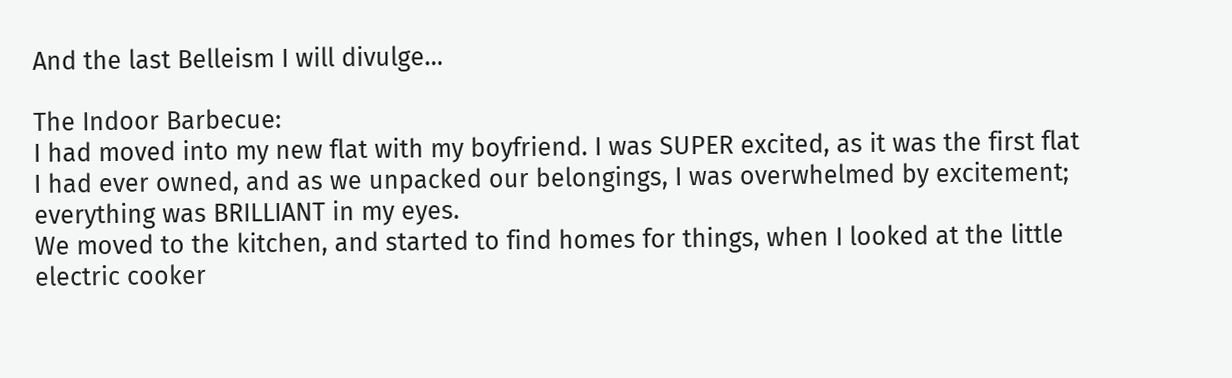And the last Belleism I will divulge…

The Indoor Barbecue:
I had moved into my new flat with my boyfriend. I was SUPER excited, as it was the first flat I had ever owned, and as we unpacked our belongings, I was overwhelmed by excitement; everything was BRILLIANT in my eyes.
We moved to the kitchen, and started to find homes for things, when I looked at the little electric cooker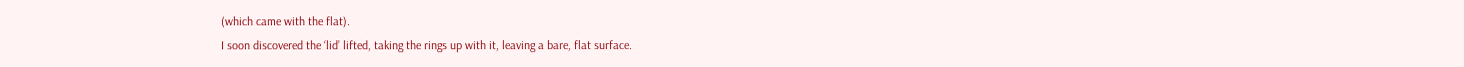(which came with the flat).
I soon discovered the ‘lid’ lifted, taking the rings up with it, leaving a bare, flat surface.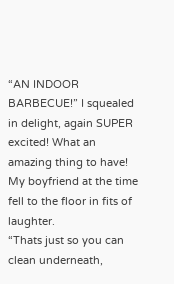“AN INDOOR BARBECUE!” I squealed in delight, again SUPER excited! What an amazing thing to have!
My boyfriend at the time fell to the floor in fits of laughter.
“Thats just so you can clean underneath,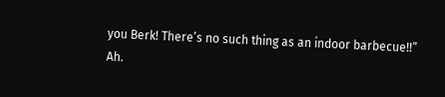you Berk! There’s no such thing as an indoor barbecue!!”
Ah.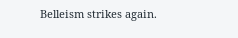Belleism strikes again.